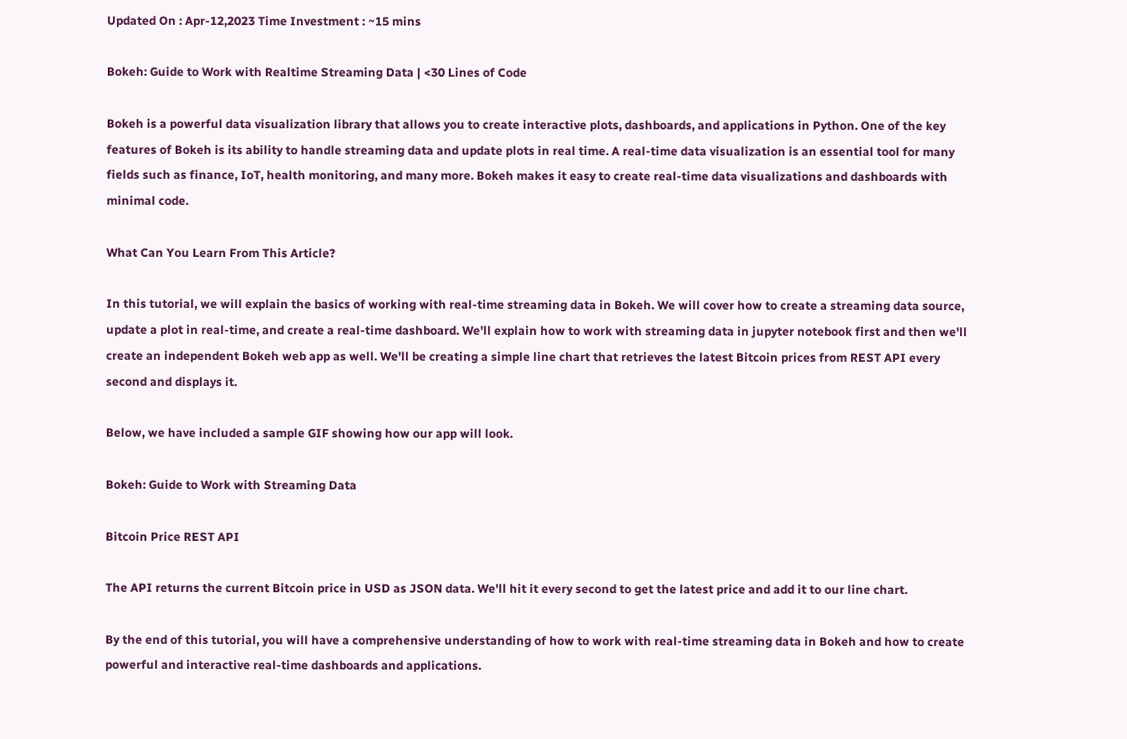Updated On : Apr-12,2023 Time Investment : ~15 mins

Bokeh: Guide to Work with Realtime Streaming Data | <30 Lines of Code

Bokeh is a powerful data visualization library that allows you to create interactive plots, dashboards, and applications in Python. One of the key features of Bokeh is its ability to handle streaming data and update plots in real time. A real-time data visualization is an essential tool for many fields such as finance, IoT, health monitoring, and many more. Bokeh makes it easy to create real-time data visualizations and dashboards with minimal code.

What Can You Learn From This Article?

In this tutorial, we will explain the basics of working with real-time streaming data in Bokeh. We will cover how to create a streaming data source, update a plot in real-time, and create a real-time dashboard. We'll explain how to work with streaming data in jupyter notebook first and then we'll create an independent Bokeh web app as well. We'll be creating a simple line chart that retrieves the latest Bitcoin prices from REST API every second and displays it.

Below, we have included a sample GIF showing how our app will look.

Bokeh: Guide to Work with Streaming Data

Bitcoin Price REST API

The API returns the current Bitcoin price in USD as JSON data. We'll hit it every second to get the latest price and add it to our line chart.

By the end of this tutorial, you will have a comprehensive understanding of how to work with real-time streaming data in Bokeh and how to create powerful and interactive real-time dashboards and applications.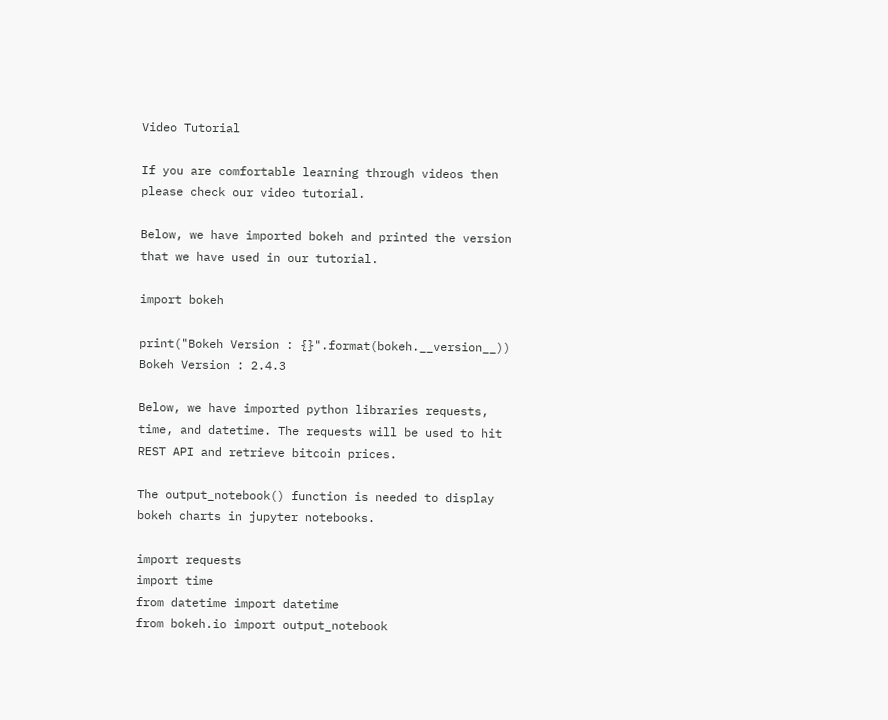Video Tutorial

If you are comfortable learning through videos then please check our video tutorial.

Below, we have imported bokeh and printed the version that we have used in our tutorial.

import bokeh

print("Bokeh Version : {}".format(bokeh.__version__))
Bokeh Version : 2.4.3

Below, we have imported python libraries requests, time, and datetime. The requests will be used to hit REST API and retrieve bitcoin prices.

The output_notebook() function is needed to display bokeh charts in jupyter notebooks.

import requests
import time
from datetime import datetime
from bokeh.io import output_notebook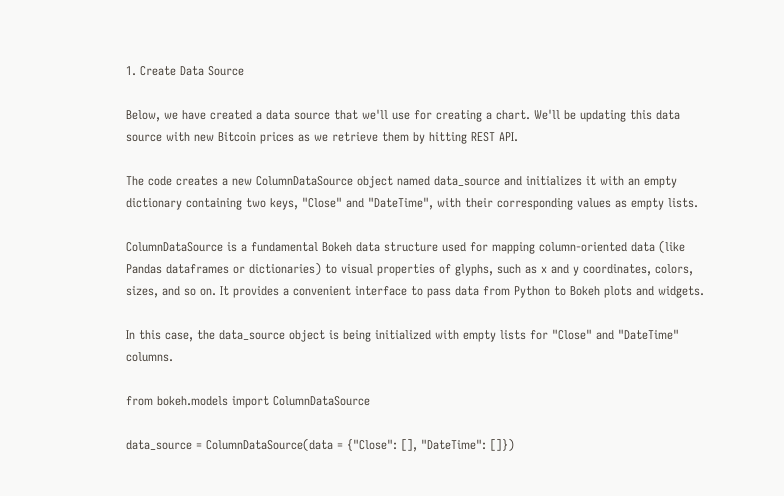1. Create Data Source

Below, we have created a data source that we'll use for creating a chart. We'll be updating this data source with new Bitcoin prices as we retrieve them by hitting REST API.

The code creates a new ColumnDataSource object named data_source and initializes it with an empty dictionary containing two keys, "Close" and "DateTime", with their corresponding values as empty lists.

ColumnDataSource is a fundamental Bokeh data structure used for mapping column-oriented data (like Pandas dataframes or dictionaries) to visual properties of glyphs, such as x and y coordinates, colors, sizes, and so on. It provides a convenient interface to pass data from Python to Bokeh plots and widgets.

In this case, the data_source object is being initialized with empty lists for "Close" and "DateTime" columns.

from bokeh.models import ColumnDataSource

data_source = ColumnDataSource(data = {"Close": [], "DateTime": []})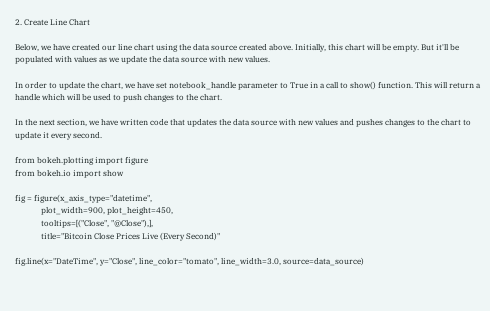2. Create Line Chart

Below, we have created our line chart using the data source created above. Initially, this chart will be empty. But it'll be populated with values as we update the data source with new values.

In order to update the chart, we have set notebook_handle parameter to True in a call to show() function. This will return a handle which will be used to push changes to the chart.

In the next section, we have written code that updates the data source with new values and pushes changes to the chart to update it every second.

from bokeh.plotting import figure
from bokeh.io import show

fig = figure(x_axis_type="datetime",
             plot_width=900, plot_height=450,
             tooltips=[("Close", "@Close"),],
             title="Bitcoin Close Prices Live (Every Second)"

fig.line(x="DateTime", y="Close", line_color="tomato", line_width=3.0, source=data_source)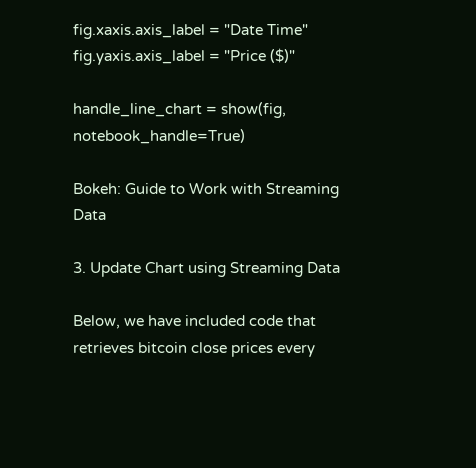fig.xaxis.axis_label = "Date Time"
fig.yaxis.axis_label = "Price ($)"

handle_line_chart = show(fig, notebook_handle=True)

Bokeh: Guide to Work with Streaming Data

3. Update Chart using Streaming Data

Below, we have included code that retrieves bitcoin close prices every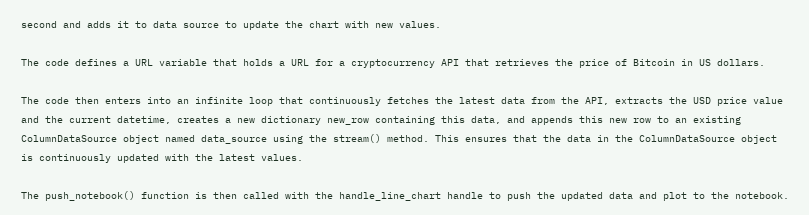second and adds it to data source to update the chart with new values.

The code defines a URL variable that holds a URL for a cryptocurrency API that retrieves the price of Bitcoin in US dollars.

The code then enters into an infinite loop that continuously fetches the latest data from the API, extracts the USD price value and the current datetime, creates a new dictionary new_row containing this data, and appends this new row to an existing ColumnDataSource object named data_source using the stream() method. This ensures that the data in the ColumnDataSource object is continuously updated with the latest values.

The push_notebook() function is then called with the handle_line_chart handle to push the updated data and plot to the notebook.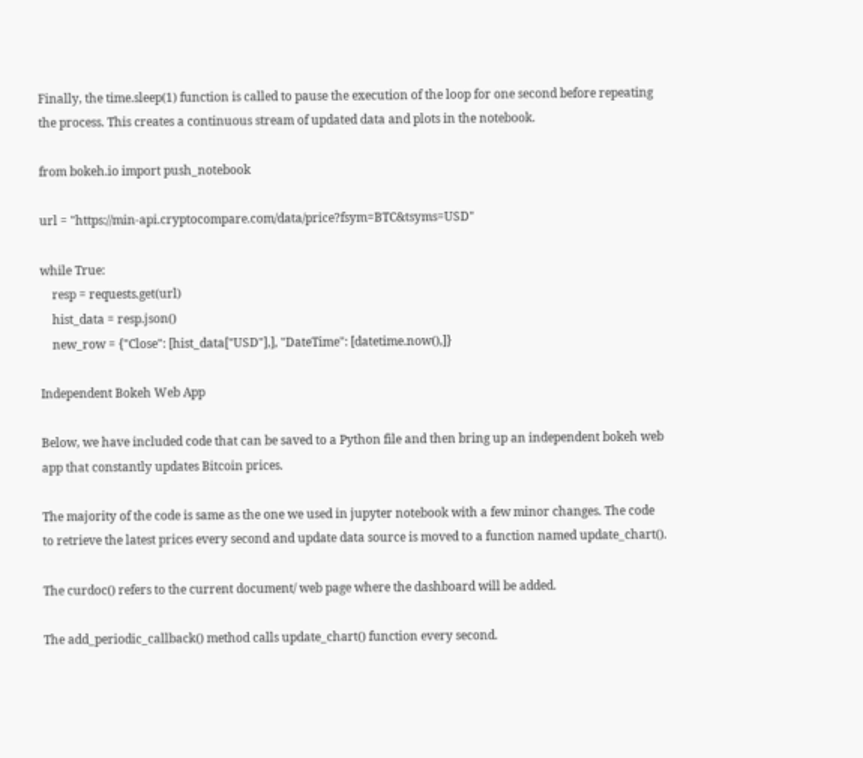Finally, the time.sleep(1) function is called to pause the execution of the loop for one second before repeating the process. This creates a continuous stream of updated data and plots in the notebook.

from bokeh.io import push_notebook

url = "https://min-api.cryptocompare.com/data/price?fsym=BTC&tsyms=USD"

while True:
    resp = requests.get(url)
    hist_data = resp.json()
    new_row = {"Close": [hist_data["USD"],], "DateTime": [datetime.now(),]}

Independent Bokeh Web App

Below, we have included code that can be saved to a Python file and then bring up an independent bokeh web app that constantly updates Bitcoin prices.

The majority of the code is same as the one we used in jupyter notebook with a few minor changes. The code to retrieve the latest prices every second and update data source is moved to a function named update_chart().

The curdoc() refers to the current document/ web page where the dashboard will be added.

The add_periodic_callback() method calls update_chart() function every second.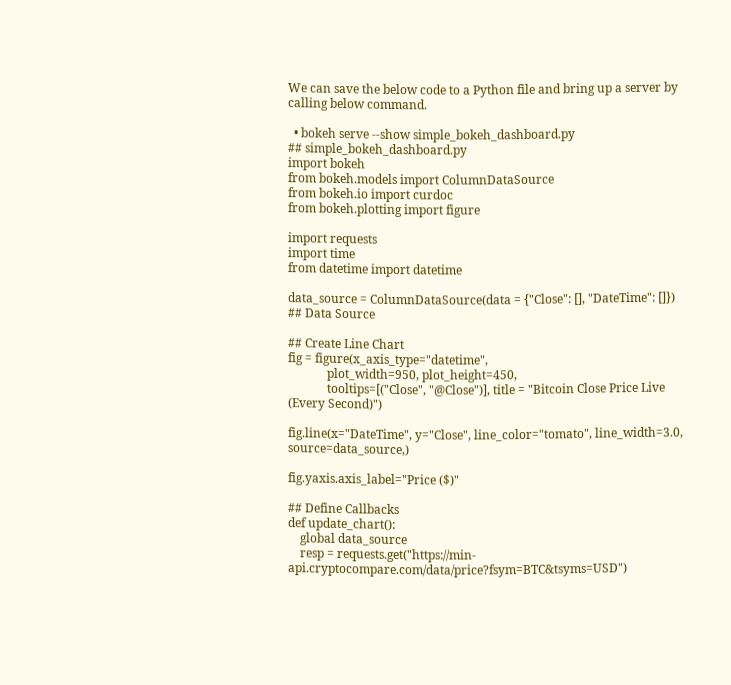We can save the below code to a Python file and bring up a server by calling below command.

  • bokeh serve --show simple_bokeh_dashboard.py
## simple_bokeh_dashboard.py
import bokeh
from bokeh.models import ColumnDataSource
from bokeh.io import curdoc
from bokeh.plotting import figure

import requests
import time
from datetime import datetime

data_source = ColumnDataSource(data = {"Close": [], "DateTime": []}) ## Data Source

## Create Line Chart
fig = figure(x_axis_type="datetime",
             plot_width=950, plot_height=450,
             tooltips=[("Close", "@Close")], title = "Bitcoin Close Price Live (Every Second)")

fig.line(x="DateTime", y="Close", line_color="tomato", line_width=3.0, source=data_source,)

fig.yaxis.axis_label="Price ($)"

## Define Callbacks
def update_chart():
    global data_source
    resp = requests.get("https://min-api.cryptocompare.com/data/price?fsym=BTC&tsyms=USD")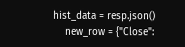hist_data = resp.json()
    new_row = {"Close":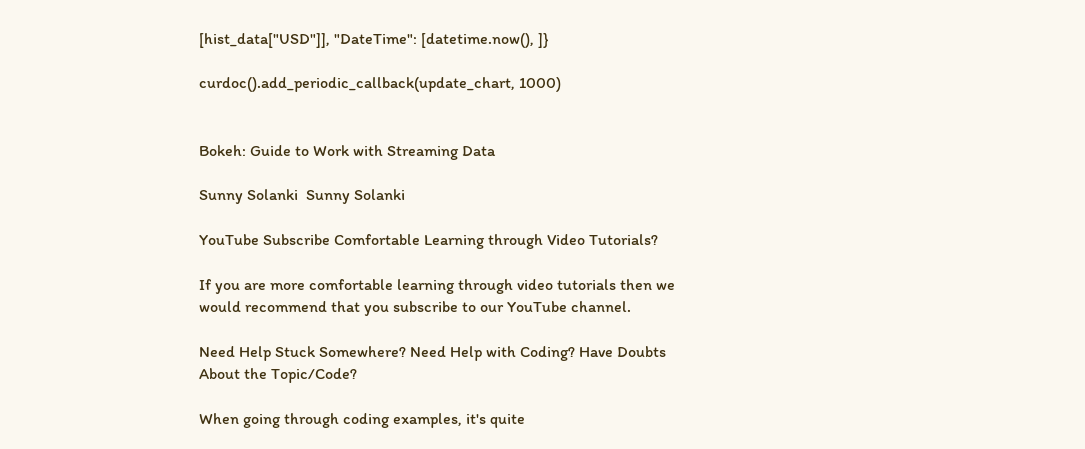[hist_data["USD"]], "DateTime": [datetime.now(), ]}

curdoc().add_periodic_callback(update_chart, 1000)


Bokeh: Guide to Work with Streaming Data

Sunny Solanki  Sunny Solanki

YouTube Subscribe Comfortable Learning through Video Tutorials?

If you are more comfortable learning through video tutorials then we would recommend that you subscribe to our YouTube channel.

Need Help Stuck Somewhere? Need Help with Coding? Have Doubts About the Topic/Code?

When going through coding examples, it's quite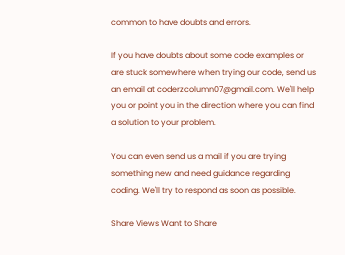common to have doubts and errors.

If you have doubts about some code examples or are stuck somewhere when trying our code, send us an email at coderzcolumn07@gmail.com. We'll help you or point you in the direction where you can find a solution to your problem.

You can even send us a mail if you are trying something new and need guidance regarding coding. We'll try to respond as soon as possible.

Share Views Want to Share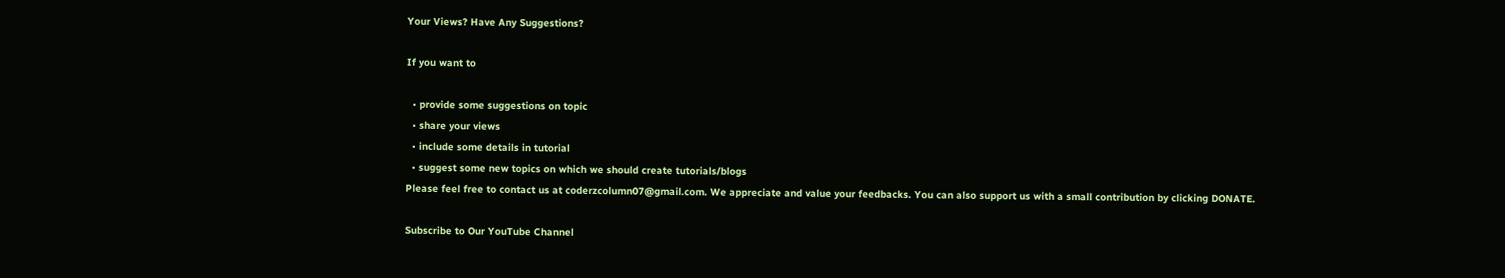Your Views? Have Any Suggestions?

If you want to

  • provide some suggestions on topic
  • share your views
  • include some details in tutorial
  • suggest some new topics on which we should create tutorials/blogs
Please feel free to contact us at coderzcolumn07@gmail.com. We appreciate and value your feedbacks. You can also support us with a small contribution by clicking DONATE.

Subscribe to Our YouTube Channel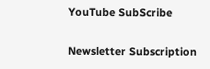YouTube SubScribe

Newsletter Subscription